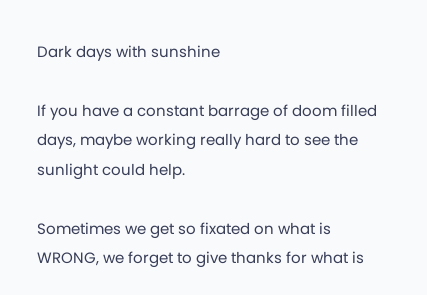Dark days with sunshine

If you have a constant barrage of doom filled days, maybe working really hard to see the sunlight could help.

Sometimes we get so fixated on what is WRONG, we forget to give thanks for what is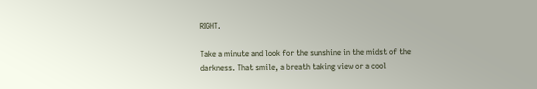RIGHT.

Take a minute and look for the sunshine in the midst of the darkness. That smile, a breath taking view or a cool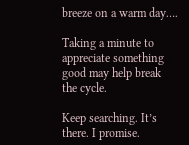breeze on a warm day….

Taking a minute to appreciate something good may help break the cycle.

Keep searching. It’s there. I promise.